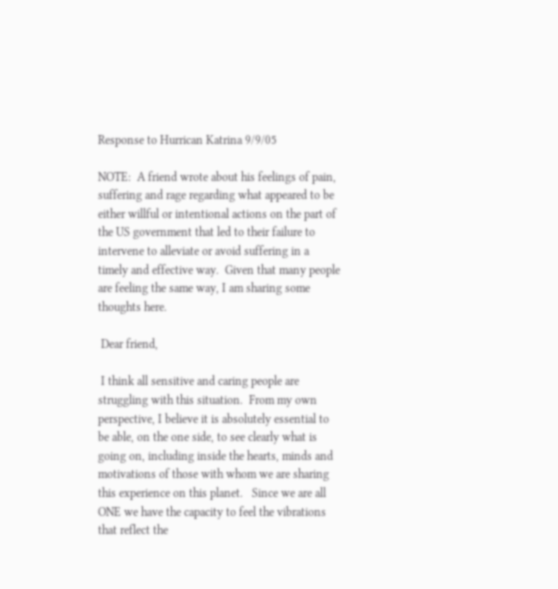Response to Hurrican Katrina 9/9/05

NOTE:  A friend wrote about his feelings of pain, suffering and rage regarding what appeared to be either willful or intentional actions on the part of the US government that led to their failure to intervene to alleviate or avoid suffering in a timely and effective way.  Given that many people are feeling the same way, I am sharing some thoughts here.

 Dear friend,

 I think all sensitive and caring people are struggling with this situation.  From my own perspective, I believe it is absolutely essential to be able, on the one side, to see clearly what is going on, including inside the hearts, minds and motivations of those with whom we are sharing this experience on this planet.   Since we are all ONE we have the capacity to feel the vibrations that reflect the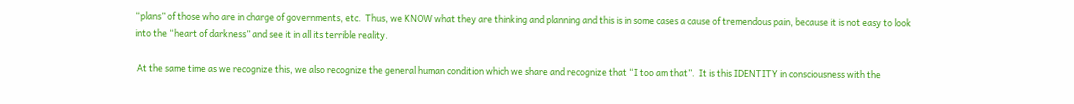“plans” of those who are in charge of governments, etc.  Thus, we KNOW what they are thinking and planning and this is in some cases a cause of tremendous pain, because it is not easy to look into the “heart of darkness” and see it in all its terrible reality.

 At the same time as we recognize this, we also recognize the general human condition which we share and recognize that “I too am that”.  It is this IDENTITY in consciousness with the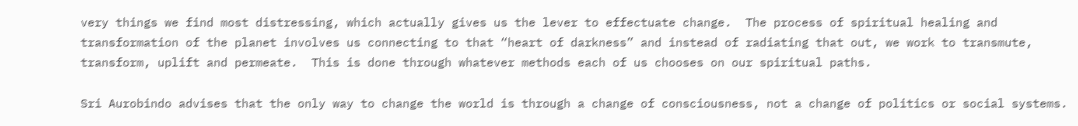very things we find most distressing, which actually gives us the lever to effectuate change.  The process of spiritual healing and transformation of the planet involves us connecting to that “heart of darkness” and instead of radiating that out, we work to transmute, transform, uplift and permeate.  This is done through whatever methods each of us chooses on our spiritual paths.

Sri Aurobindo advises that the only way to change the world is through a change of consciousness, not a change of politics or social systems.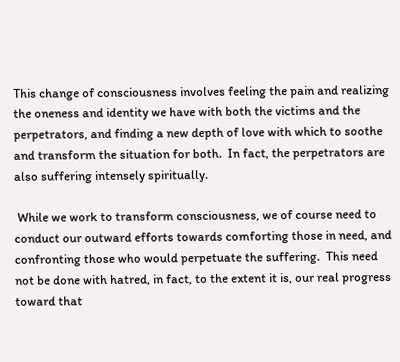This change of consciousness involves feeling the pain and realizing the oneness and identity we have with both the victims and the perpetrators, and finding a new depth of love with which to soothe and transform the situation for both.  In fact, the perpetrators are also suffering intensely spiritually.

 While we work to transform consciousness, we of course need to conduct our outward efforts towards comforting those in need, and confronting those who would perpetuate the suffering.  This need not be done with hatred, in fact, to the extent it is, our real progress toward that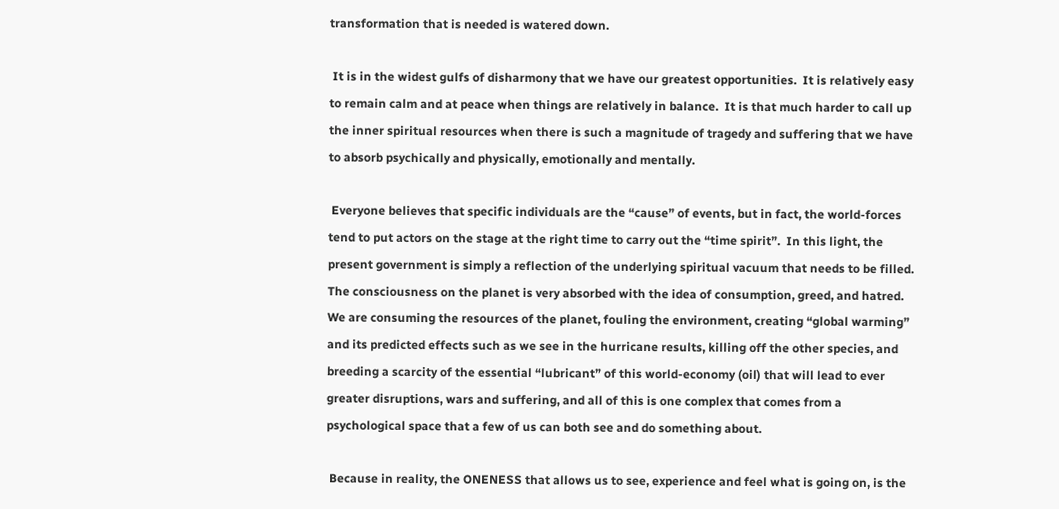transformation that is needed is watered down.

 It is in the widest gulfs of disharmony that we have our greatest opportunities.  It is relatively easy to remain calm and at peace when things are relatively in balance.  It is that much harder to call up the inner spiritual resources when there is such a magnitude of tragedy and suffering that we have to absorb psychically and physically, emotionally and mentally.

 Everyone believes that specific individuals are the “cause” of events, but in fact, the world-forces tend to put actors on the stage at the right time to carry out the “time spirit”.  In this light, the present government is simply a reflection of the underlying spiritual vacuum that needs to be filled.  The consciousness on the planet is very absorbed with the idea of consumption, greed, and hatred.  We are consuming the resources of the planet, fouling the environment, creating “global warming” and its predicted effects such as we see in the hurricane results, killing off the other species, and breeding a scarcity of the essential “lubricant” of this world-economy (oil) that will lead to ever greater disruptions, wars and suffering, and all of this is one complex that comes from a psychological space that a few of us can both see and do something about.

 Because in reality, the ONENESS that allows us to see, experience and feel what is going on, is the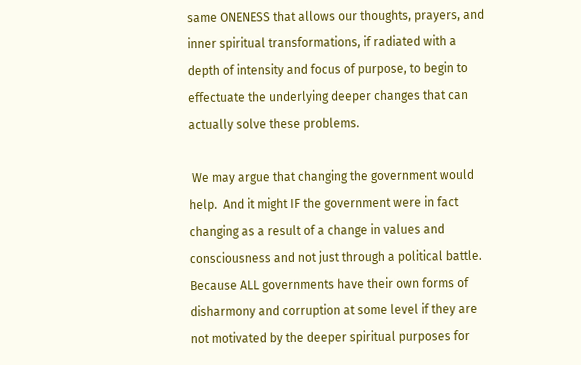same ONENESS that allows our thoughts, prayers, and inner spiritual transformations, if radiated with a depth of intensity and focus of purpose, to begin to effectuate the underlying deeper changes that can actually solve these problems.

 We may argue that changing the government would help.  And it might IF the government were in fact changing as a result of a change in values and consciousness and not just through a political battle.   Because ALL governments have their own forms of disharmony and corruption at some level if they are not motivated by the deeper spiritual purposes for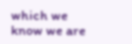which we know we are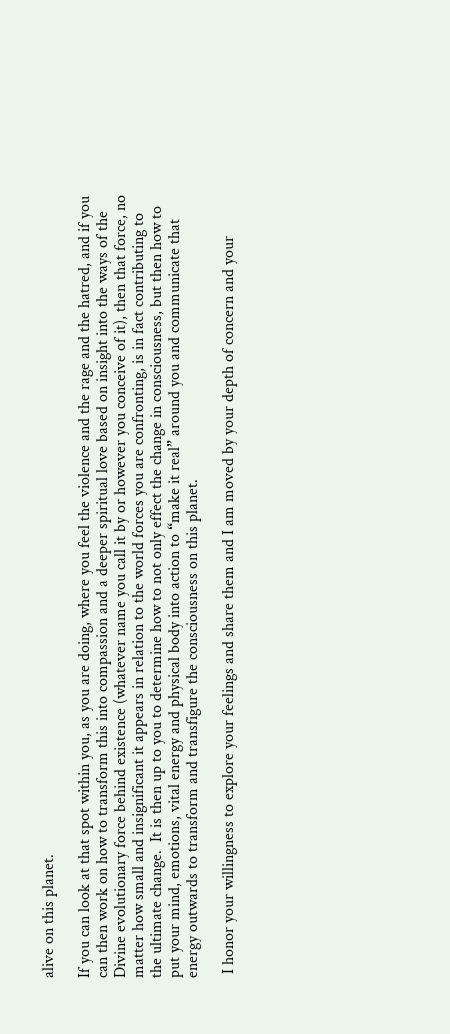alive on this planet.

If you can look at that spot within you, as you are doing, where you feel the violence and the rage and the hatred, and if you can then work on how to transform this into compassion and a deeper spiritual love based on insight into the ways of the Divine evolutionary force behind existence (whatever name you call it by or however you conceive of it), then that force, no matter how small and insignificant it appears in relation to the world forces you are confronting, is in fact contributing to the ultimate change.  It is then up to you to determine how to not only effect the change in consciousness, but then how to put your mind, emotions, vital energy and physical body into action to “make it real” around you and communicate that energy outwards to transform and transfigure the consciousness on this planet.

 I honor your willingness to explore your feelings and share them and I am moved by your depth of concern and your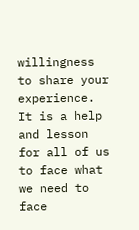willingness to share your experience.  It is a help and lesson for all of us to face what we need to face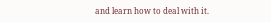and learn how to deal with it.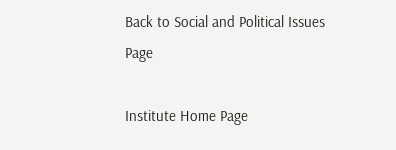Back to Social and Political Issues Page

Institute Home Page